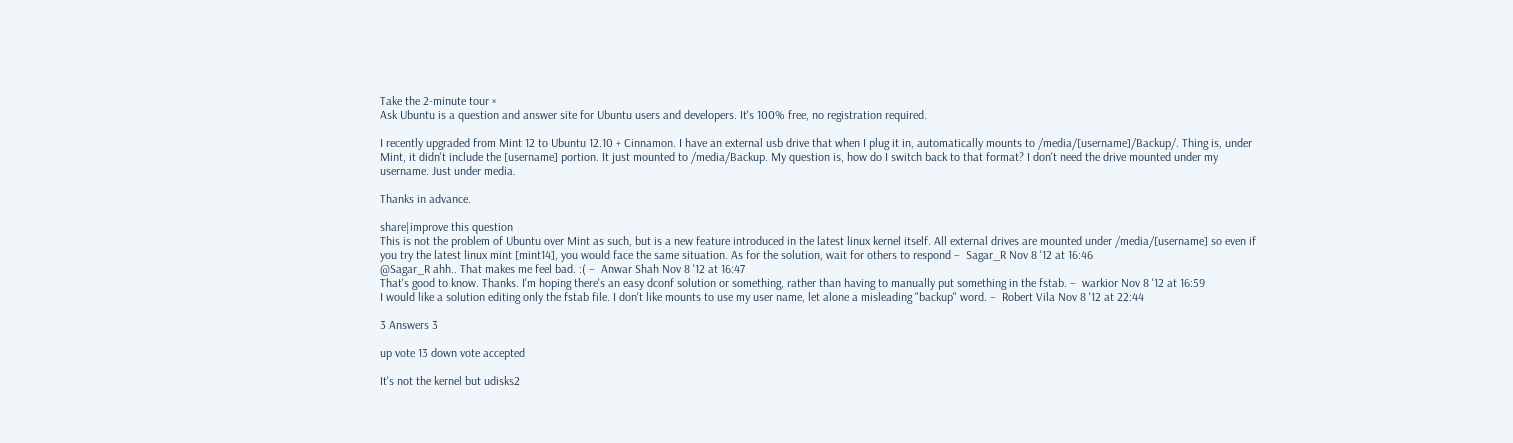Take the 2-minute tour ×
Ask Ubuntu is a question and answer site for Ubuntu users and developers. It's 100% free, no registration required.

I recently upgraded from Mint 12 to Ubuntu 12.10 + Cinnamon. I have an external usb drive that when I plug it in, automatically mounts to /media/[username]/Backup/. Thing is, under Mint, it didn't include the [username] portion. It just mounted to /media/Backup. My question is, how do I switch back to that format? I don't need the drive mounted under my username. Just under media.

Thanks in advance.

share|improve this question
This is not the problem of Ubuntu over Mint as such, but is a new feature introduced in the latest linux kernel itself. All external drives are mounted under /media/[username] so even if you try the latest linux mint [mint14], you would face the same situation. As for the solution, wait for others to respond –  Sagar_R Nov 8 '12 at 16:46
@Sagar_R ahh.. That makes me feel bad. :( –  Anwar Shah Nov 8 '12 at 16:47
That's good to know. Thanks. I'm hoping there's an easy dconf solution or something, rather than having to manually put something in the fstab. –  warkior Nov 8 '12 at 16:59
I would like a solution editing only the fstab file. I don't like mounts to use my user name, let alone a misleading "backup" word. –  Robert Vila Nov 8 '12 at 22:44

3 Answers 3

up vote 13 down vote accepted

It's not the kernel but udisks2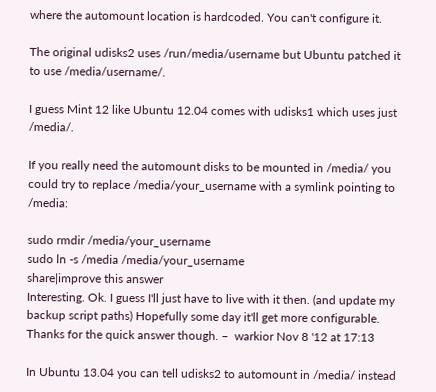where the automount location is hardcoded. You can't configure it.

The original udisks2 uses /run/media/username but Ubuntu patched it to use /media/username/.

I guess Mint 12 like Ubuntu 12.04 comes with udisks1 which uses just /media/.

If you really need the automount disks to be mounted in /media/ you could try to replace /media/your_username with a symlink pointing to /media:

sudo rmdir /media/your_username
sudo ln -s /media /media/your_username
share|improve this answer
Interesting. Ok. I guess I'll just have to live with it then. (and update my backup script paths) Hopefully some day it'll get more configurable. Thanks for the quick answer though. –  warkior Nov 8 '12 at 17:13

In Ubuntu 13.04 you can tell udisks2 to automount in /media/ instead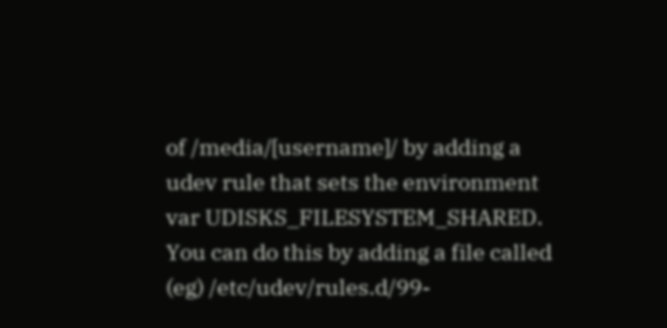of /media/[username]/ by adding a udev rule that sets the environment var UDISKS_FILESYSTEM_SHARED. You can do this by adding a file called (eg) /etc/udev/rules.d/99-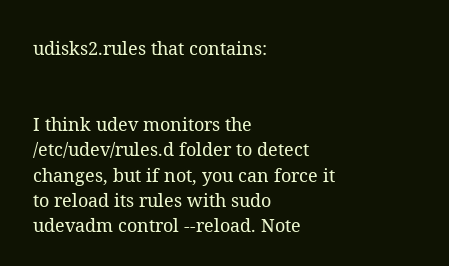udisks2.rules that contains:


I think udev monitors the /etc/udev/rules.d folder to detect changes, but if not, you can force it to reload its rules with sudo udevadm control --reload. Note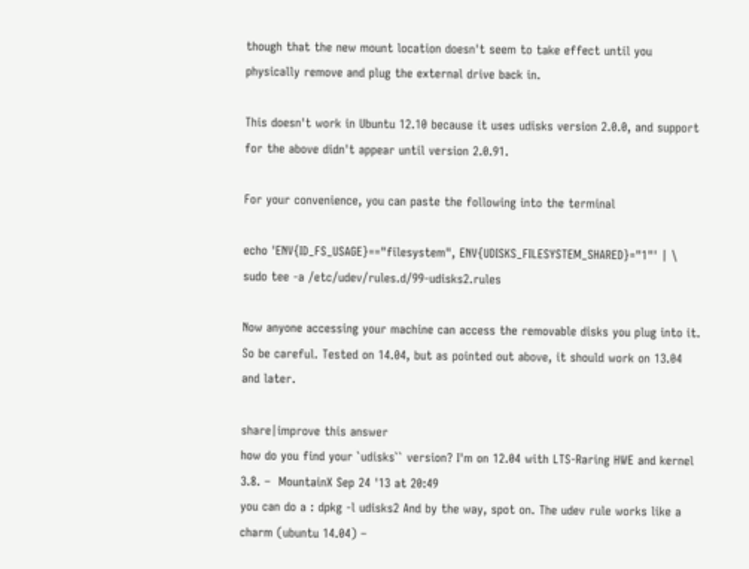though that the new mount location doesn't seem to take effect until you physically remove and plug the external drive back in.

This doesn't work in Ubuntu 12.10 because it uses udisks version 2.0.0, and support for the above didn't appear until version 2.0.91.

For your convenience, you can paste the following into the terminal

echo 'ENV{ID_FS_USAGE}=="filesystem", ENV{UDISKS_FILESYSTEM_SHARED}="1"' | \
sudo tee -a /etc/udev/rules.d/99-udisks2.rules

Now anyone accessing your machine can access the removable disks you plug into it. So be careful. Tested on 14.04, but as pointed out above, it should work on 13.04 and later.

share|improve this answer
how do you find your `udisks`` version? I'm on 12.04 with LTS-Raring HWE and kernel 3.8. –  MountainX Sep 24 '13 at 20:49
you can do a : dpkg -l udisks2 And by the way, spot on. The udev rule works like a charm (ubuntu 14.04) –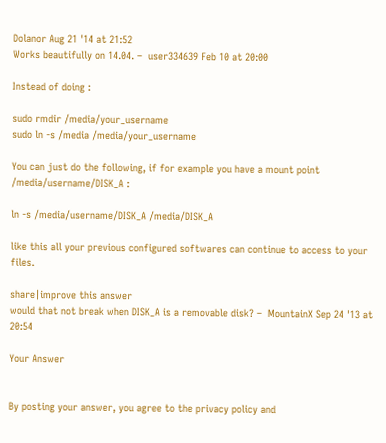Dolanor Aug 21 '14 at 21:52
Works beautifully on 14.04. –  user334639 Feb 10 at 20:00

Instead of doing :

sudo rmdir /media/your_username
sudo ln -s /media /media/your_username

You can just do the following, if for example you have a mount point /media/username/DISK_A :

ln -s /media/username/DISK_A /media/DISK_A

like this all your previous configured softwares can continue to access to your files.

share|improve this answer
would that not break when DISK_A is a removable disk? –  MountainX Sep 24 '13 at 20:54

Your Answer


By posting your answer, you agree to the privacy policy and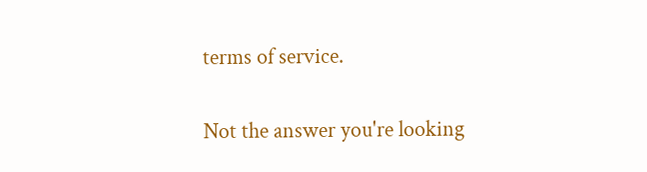terms of service.

Not the answer you're looking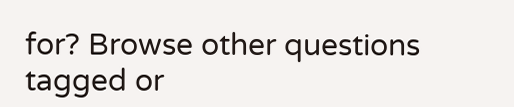for? Browse other questions tagged or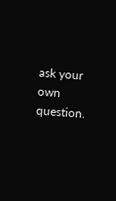ask your own question.